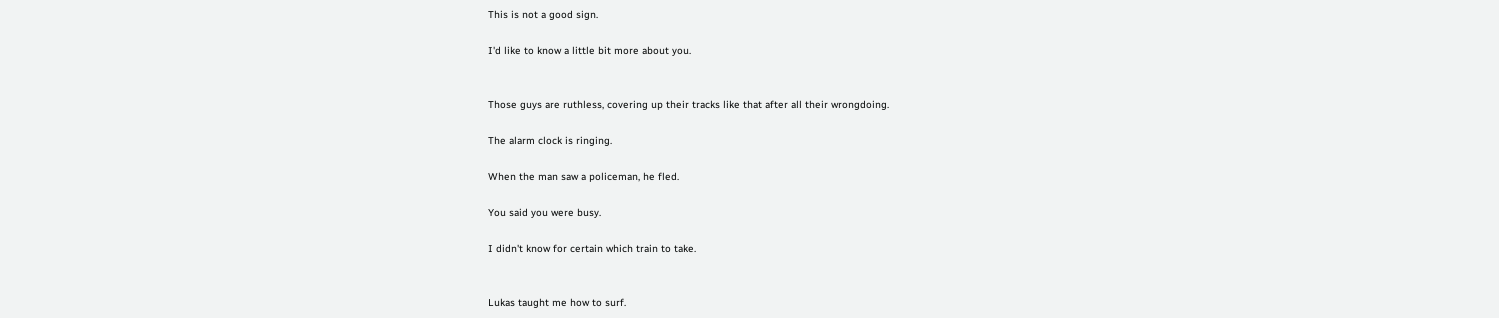This is not a good sign.

I'd like to know a little bit more about you.


Those guys are ruthless, covering up their tracks like that after all their wrongdoing.

The alarm clock is ringing.

When the man saw a policeman, he fled.

You said you were busy.

I didn't know for certain which train to take.


Lukas taught me how to surf.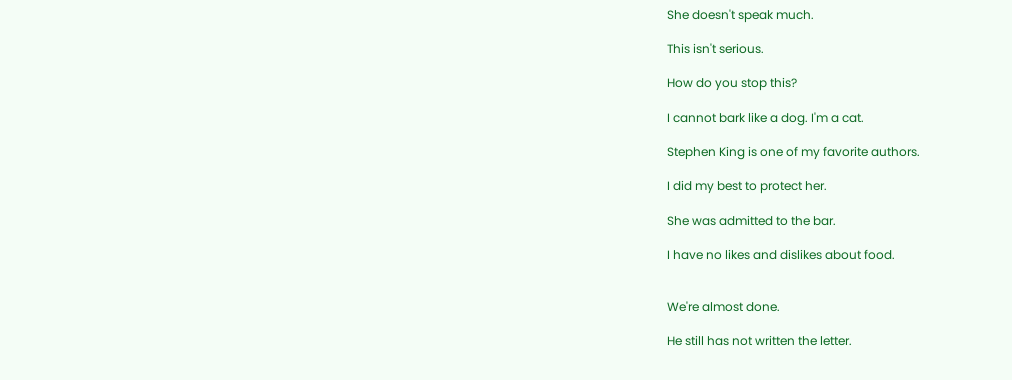She doesn't speak much.

This isn't serious.

How do you stop this?

I cannot bark like a dog. I'm a cat.

Stephen King is one of my favorite authors.

I did my best to protect her.

She was admitted to the bar.

I have no likes and dislikes about food.


We're almost done.

He still has not written the letter.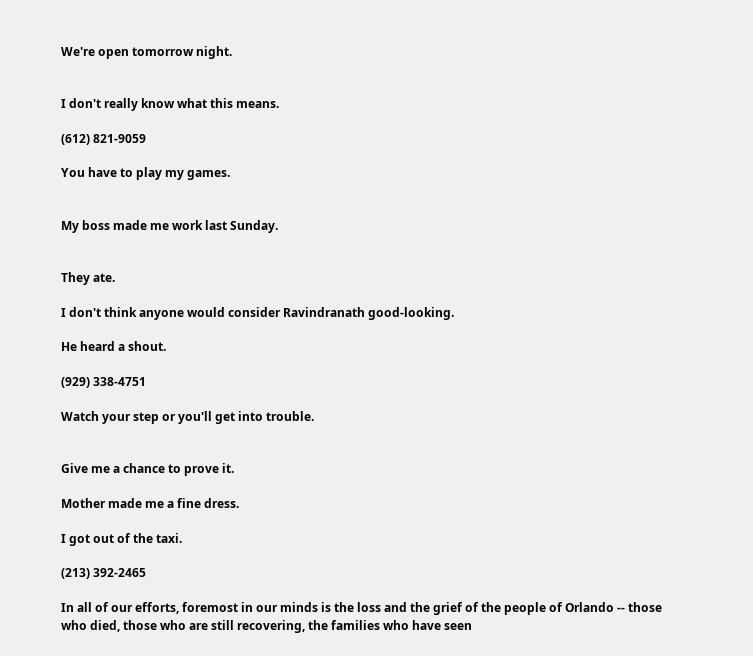We're open tomorrow night.


I don't really know what this means.

(612) 821-9059

You have to play my games.


My boss made me work last Sunday.


They ate.

I don't think anyone would consider Ravindranath good-looking.

He heard a shout.

(929) 338-4751

Watch your step or you'll get into trouble.


Give me a chance to prove it.

Mother made me a fine dress.

I got out of the taxi.

(213) 392-2465

In all of our efforts, foremost in our minds is the loss and the grief of the people of Orlando -- those who died, those who are still recovering, the families who have seen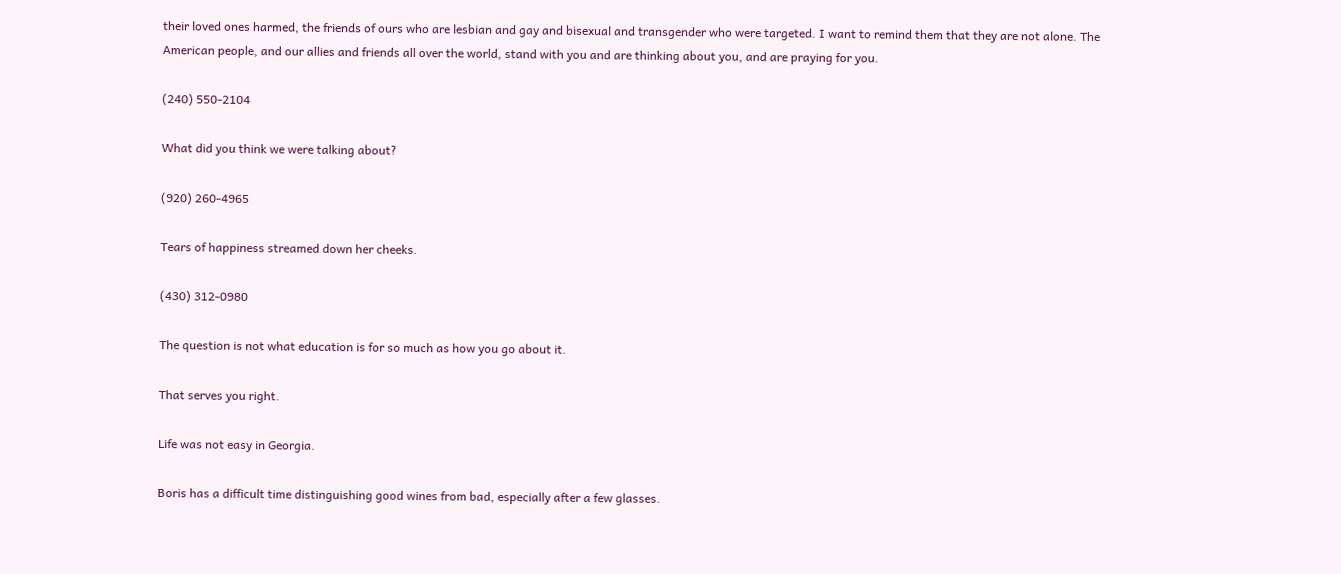their loved ones harmed, the friends of ours who are lesbian and gay and bisexual and transgender who were targeted. I want to remind them that they are not alone. The American people, and our allies and friends all over the world, stand with you and are thinking about you, and are praying for you.

(240) 550-2104

What did you think we were talking about?

(920) 260-4965

Tears of happiness streamed down her cheeks.

(430) 312-0980

The question is not what education is for so much as how you go about it.

That serves you right.

Life was not easy in Georgia.

Boris has a difficult time distinguishing good wines from bad, especially after a few glasses.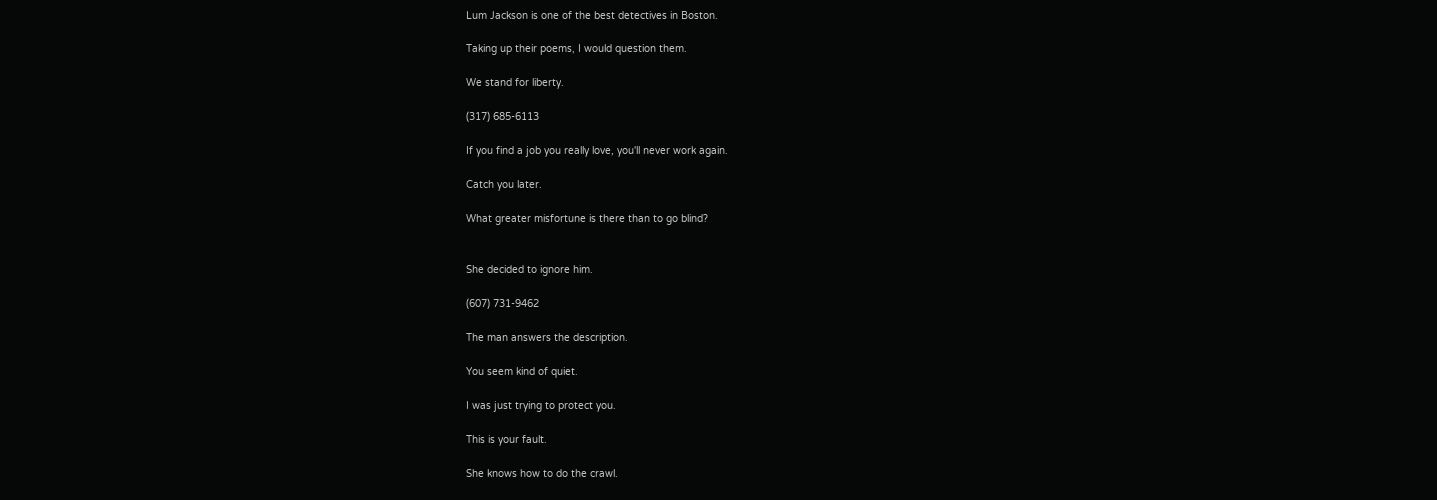Lum Jackson is one of the best detectives in Boston.

Taking up their poems, I would question them.

We stand for liberty.

(317) 685-6113

If you find a job you really love, you'll never work again.

Catch you later.

What greater misfortune is there than to go blind?


She decided to ignore him.

(607) 731-9462

The man answers the description.

You seem kind of quiet.

I was just trying to protect you.

This is your fault.

She knows how to do the crawl.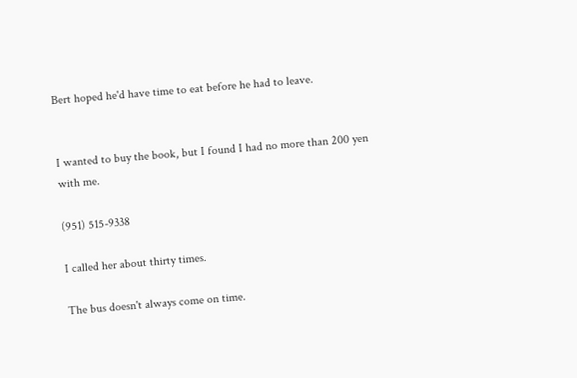Bert hoped he'd have time to eat before he had to leave.


I wanted to buy the book, but I found I had no more than 200 yen with me.

(951) 515-9338

I called her about thirty times.

The bus doesn't always come on time.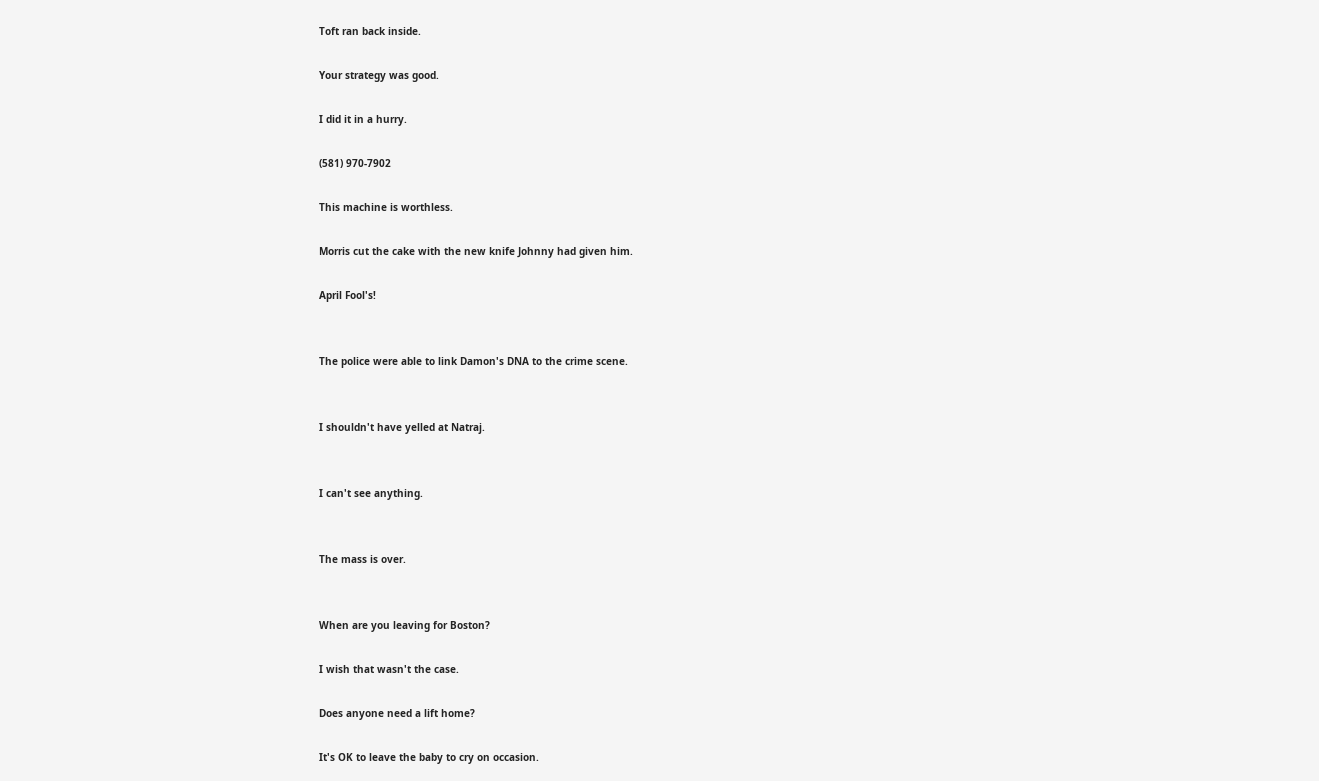Toft ran back inside.

Your strategy was good.

I did it in a hurry.

(581) 970-7902

This machine is worthless.

Morris cut the cake with the new knife Johnny had given him.

April Fool's!


The police were able to link Damon's DNA to the crime scene.


I shouldn't have yelled at Natraj.


I can't see anything.


The mass is over.


When are you leaving for Boston?

I wish that wasn't the case.

Does anyone need a lift home?

It's OK to leave the baby to cry on occasion.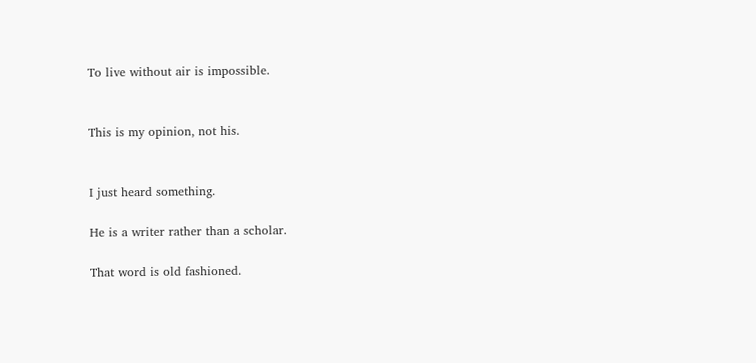To live without air is impossible.


This is my opinion, not his.


I just heard something.

He is a writer rather than a scholar.

That word is old fashioned.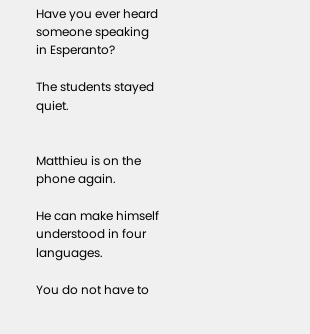Have you ever heard someone speaking in Esperanto?

The students stayed quiet.


Matthieu is on the phone again.

He can make himself understood in four languages.

You do not have to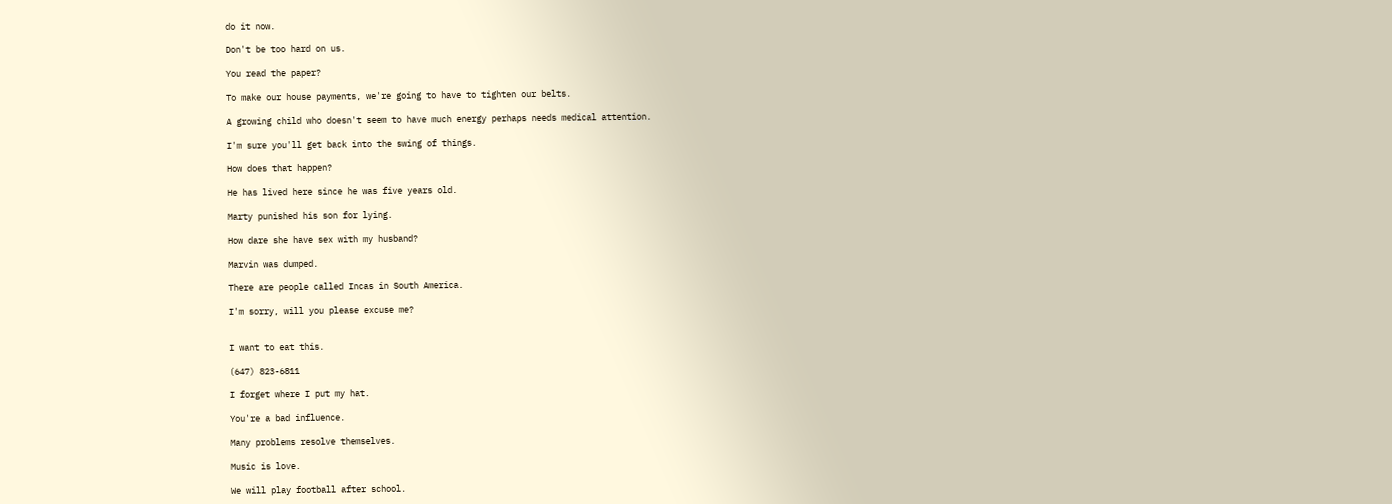do it now.

Don't be too hard on us.

You read the paper?

To make our house payments, we're going to have to tighten our belts.

A growing child who doesn't seem to have much energy perhaps needs medical attention.

I'm sure you'll get back into the swing of things.

How does that happen?

He has lived here since he was five years old.

Marty punished his son for lying.

How dare she have sex with my husband?

Marvin was dumped.

There are people called Incas in South America.

I'm sorry, will you please excuse me?


I want to eat this.

(647) 823-6811

I forget where I put my hat.

You're a bad influence.

Many problems resolve themselves.

Music is love.

We will play football after school.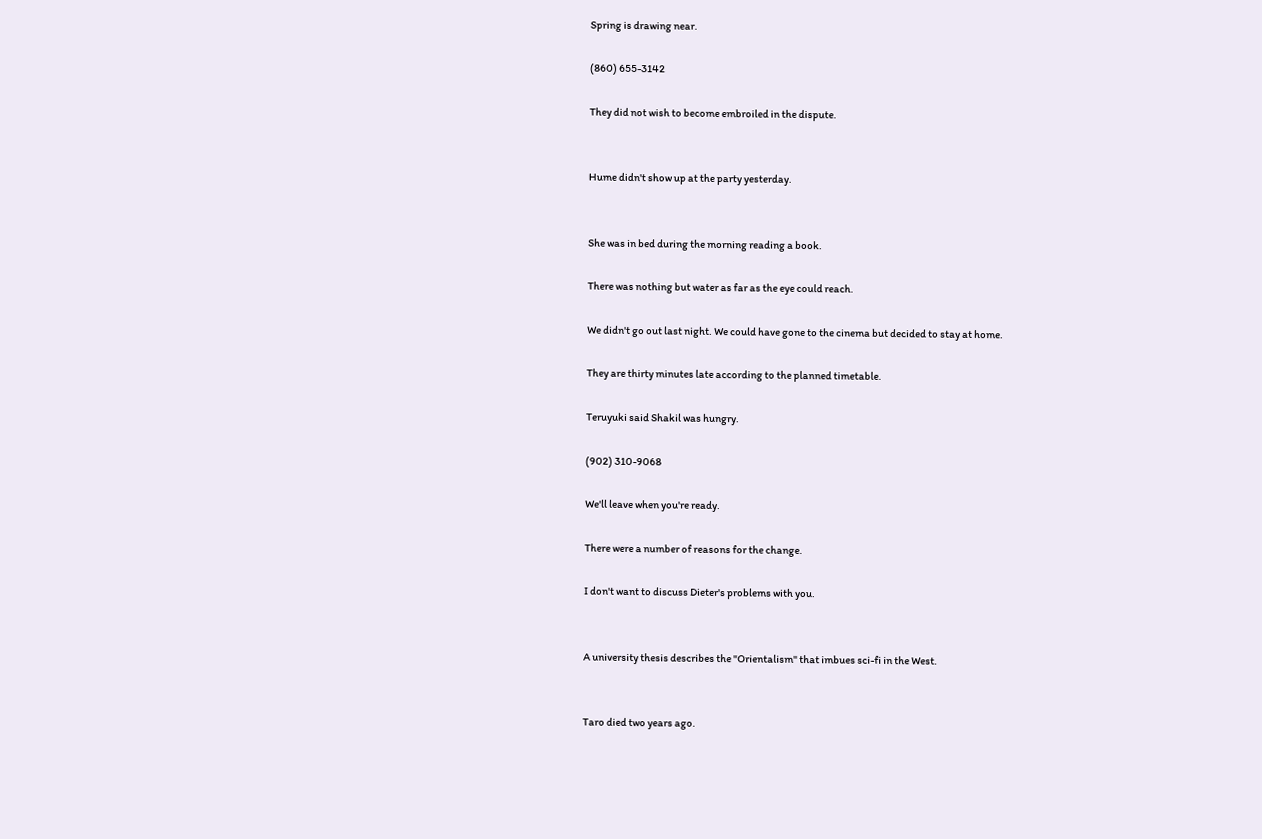Spring is drawing near.

(860) 655-3142

They did not wish to become embroiled in the dispute.


Hume didn't show up at the party yesterday.


She was in bed during the morning reading a book.

There was nothing but water as far as the eye could reach.

We didn't go out last night. We could have gone to the cinema but decided to stay at home.

They are thirty minutes late according to the planned timetable.

Teruyuki said Shakil was hungry.

(902) 310-9068

We'll leave when you're ready.

There were a number of reasons for the change.

I don't want to discuss Dieter's problems with you.


A university thesis describes the "Orientalism" that imbues sci-fi in the West.


Taro died two years ago.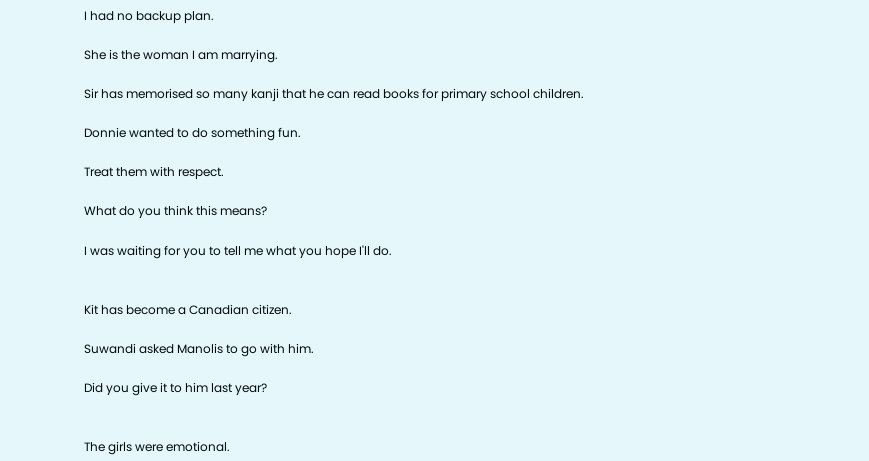I had no backup plan.

She is the woman I am marrying.

Sir has memorised so many kanji that he can read books for primary school children.

Donnie wanted to do something fun.

Treat them with respect.

What do you think this means?

I was waiting for you to tell me what you hope I'll do.


Kit has become a Canadian citizen.

Suwandi asked Manolis to go with him.

Did you give it to him last year?


The girls were emotional.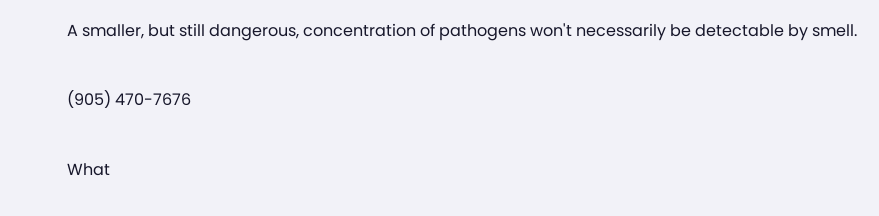A smaller, but still dangerous, concentration of pathogens won't necessarily be detectable by smell.

(905) 470-7676

What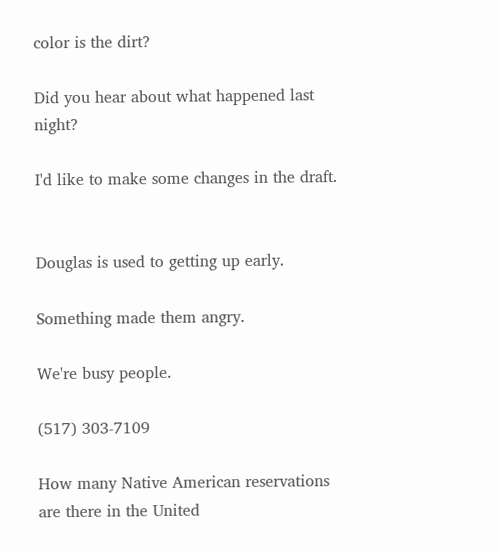color is the dirt?

Did you hear about what happened last night?

I'd like to make some changes in the draft.


Douglas is used to getting up early.

Something made them angry.

We're busy people.

(517) 303-7109

How many Native American reservations are there in the United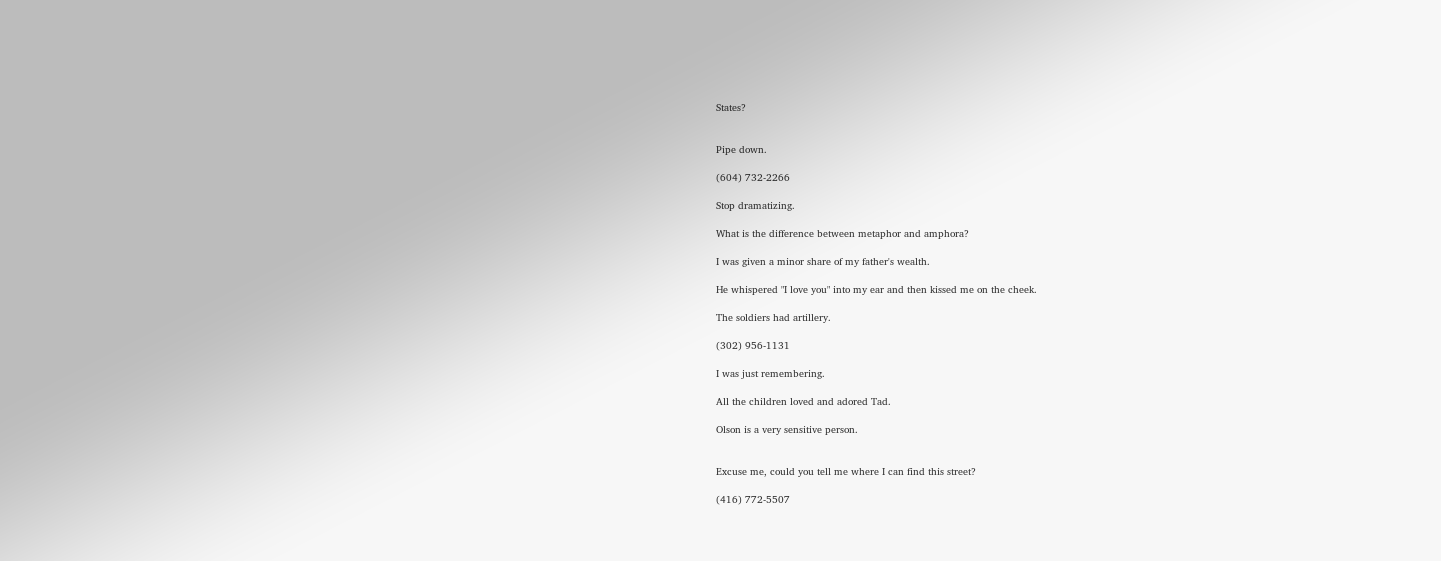States?


Pipe down.

(604) 732-2266

Stop dramatizing.

What is the difference between metaphor and amphora?

I was given a minor share of my father's wealth.

He whispered "I love you" into my ear and then kissed me on the cheek.

The soldiers had artillery.

(302) 956-1131

I was just remembering.

All the children loved and adored Tad.

Olson is a very sensitive person.


Excuse me, could you tell me where I can find this street?

(416) 772-5507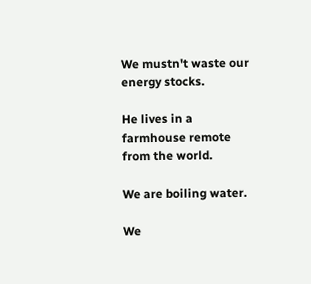We mustn't waste our energy stocks.

He lives in a farmhouse remote from the world.

We are boiling water.

We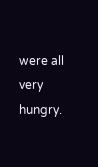were all very hungry.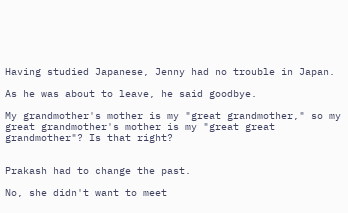Having studied Japanese, Jenny had no trouble in Japan.

As he was about to leave, he said goodbye.

My grandmother's mother is my "great grandmother," so my great grandmother's mother is my "great great grandmother"? Is that right?


Prakash had to change the past.

No, she didn't want to meet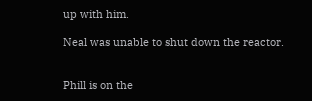up with him.

Neal was unable to shut down the reactor.


Phill is on the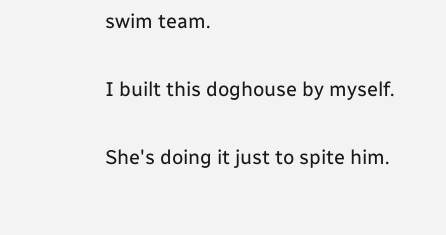swim team.

I built this doghouse by myself.

She's doing it just to spite him.